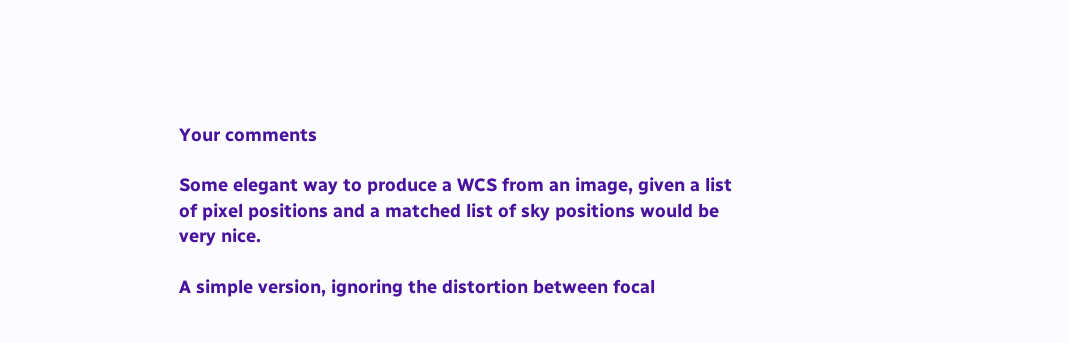Your comments

Some elegant way to produce a WCS from an image, given a list of pixel positions and a matched list of sky positions would be very nice.

A simple version, ignoring the distortion between focal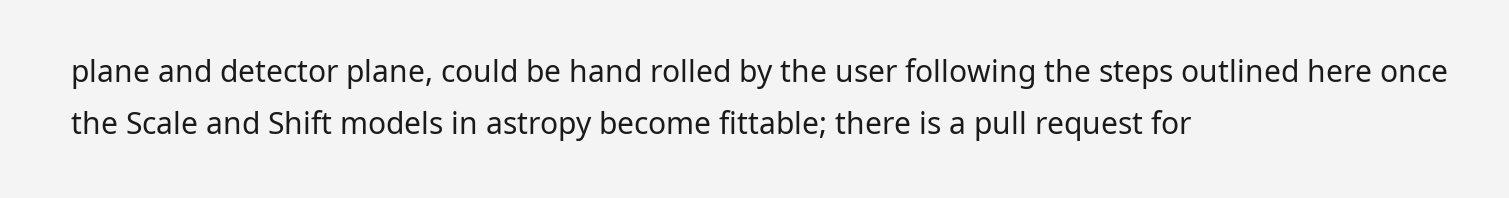plane and detector plane, could be hand rolled by the user following the steps outlined here once the Scale and Shift models in astropy become fittable; there is a pull request for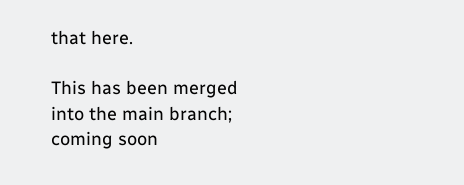that here.

This has been merged into the main branch; coming soon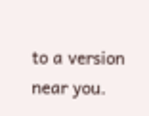to a version near you.